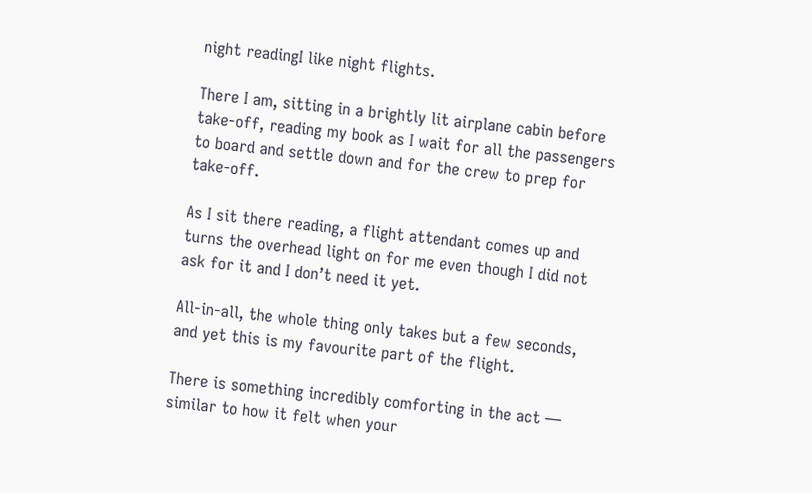night readingI like night flights.

There I am, sitting in a brightly lit airplane cabin before take-off, reading my book as I wait for all the passengers to board and settle down and for the crew to prep for take-off.

As I sit there reading, a flight attendant comes up and turns the overhead light on for me even though I did not ask for it and I don’t need it yet.

All-in-all, the whole thing only takes but a few seconds, and yet this is my favourite part of the flight.

There is something incredibly comforting in the act — similar to how it felt when your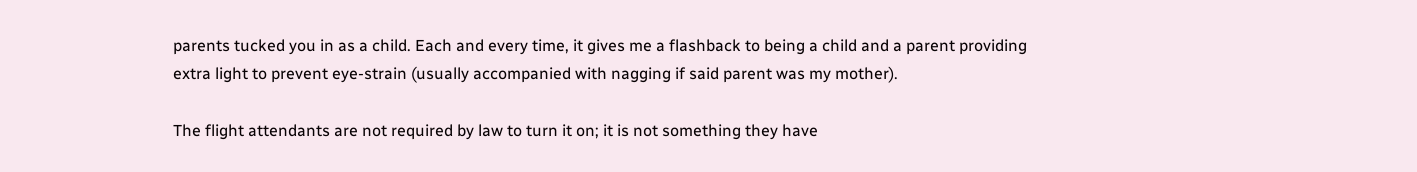parents tucked you in as a child. Each and every time, it gives me a flashback to being a child and a parent providing extra light to prevent eye-strain (usually accompanied with nagging if said parent was my mother).

The flight attendants are not required by law to turn it on; it is not something they have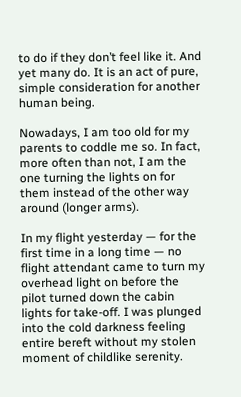to do if they don’t feel like it. And yet many do. It is an act of pure, simple consideration for another human being.

Nowadays, I am too old for my parents to coddle me so. In fact, more often than not, I am the one turning the lights on for them instead of the other way around (longer arms).

In my flight yesterday — for the first time in a long time — no flight attendant came to turn my overhead light on before the pilot turned down the cabin lights for take-off. I was plunged into the cold darkness feeling entire bereft without my stolen moment of childlike serenity.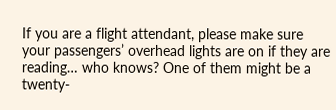If you are a flight attendant, please make sure your passengers’ overhead lights are on if they are reading… who knows? One of them might be a twenty-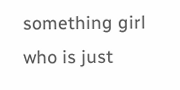something girl who is just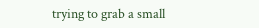trying to grab a small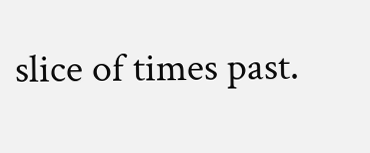slice of times past.